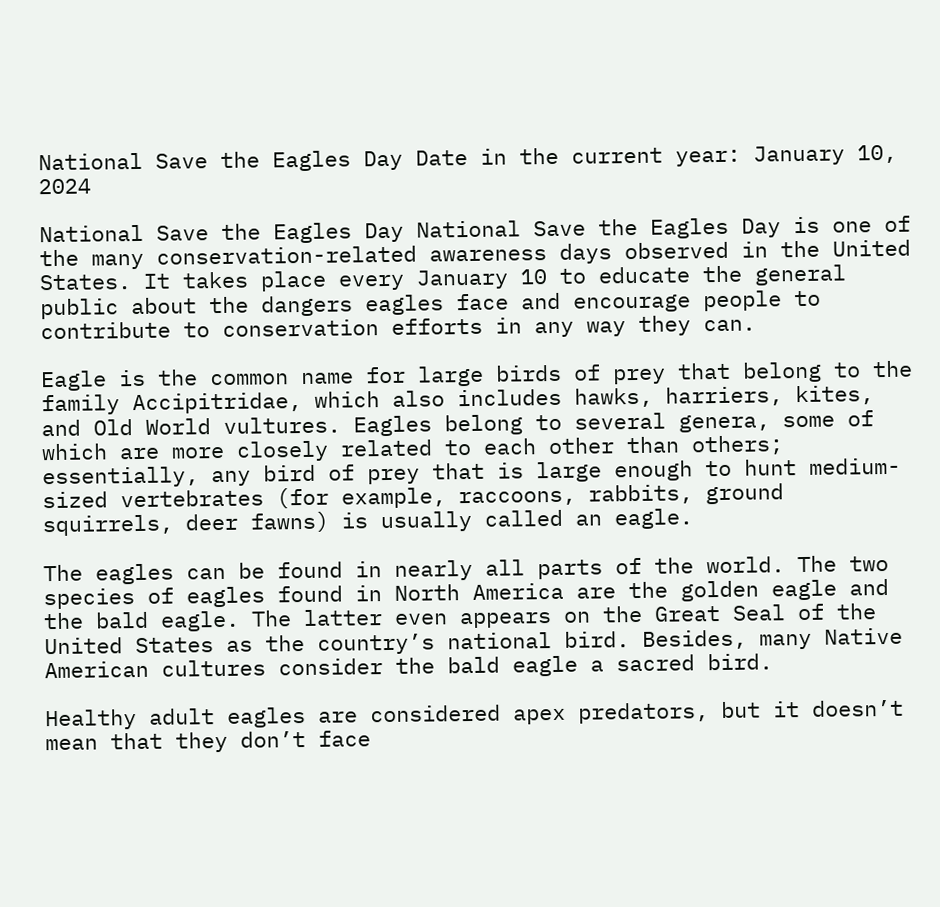National Save the Eagles Day Date in the current year: January 10, 2024

National Save the Eagles Day National Save the Eagles Day is one of the many conservation-related awareness days observed in the United States. It takes place every January 10 to educate the general public about the dangers eagles face and encourage people to contribute to conservation efforts in any way they can.

Eagle is the common name for large birds of prey that belong to the family Accipitridae, which also includes hawks, harriers, kites, and Old World vultures. Eagles belong to several genera, some of which are more closely related to each other than others; essentially, any bird of prey that is large enough to hunt medium-sized vertebrates (for example, raccoons, rabbits, ground squirrels, deer fawns) is usually called an eagle.

The eagles can be found in nearly all parts of the world. The two species of eagles found in North America are the golden eagle and the bald eagle. The latter even appears on the Great Seal of the United States as the country’s national bird. Besides, many Native American cultures consider the bald eagle a sacred bird.

Healthy adult eagles are considered apex predators, but it doesn’t mean that they don’t face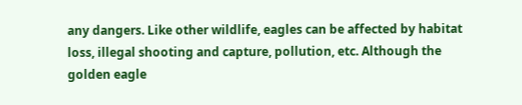any dangers. Like other wildlife, eagles can be affected by habitat loss, illegal shooting and capture, pollution, etc. Although the golden eagle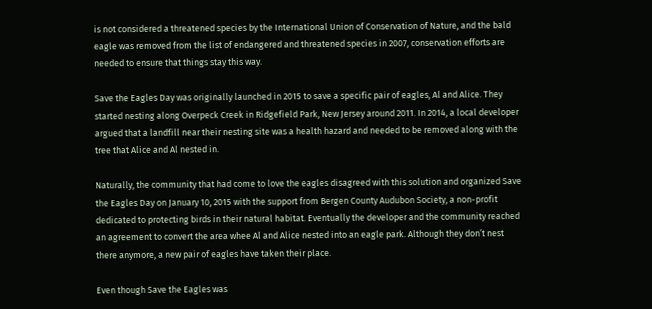is not considered a threatened species by the International Union of Conservation of Nature, and the bald eagle was removed from the list of endangered and threatened species in 2007, conservation efforts are needed to ensure that things stay this way.

Save the Eagles Day was originally launched in 2015 to save a specific pair of eagles, Al and Alice. They started nesting along Overpeck Creek in Ridgefield Park, New Jersey around 2011. In 2014, a local developer argued that a landfill near their nesting site was a health hazard and needed to be removed along with the tree that Alice and Al nested in.

Naturally, the community that had come to love the eagles disagreed with this solution and organized Save the Eagles Day on January 10, 2015 with the support from Bergen County Audubon Society, a non-profit dedicated to protecting birds in their natural habitat. Eventually the developer and the community reached an agreement to convert the area whee Al and Alice nested into an eagle park. Although they don’t nest there anymore, a new pair of eagles have taken their place.

Even though Save the Eagles was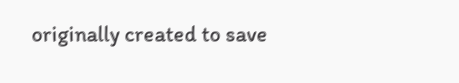originally created to save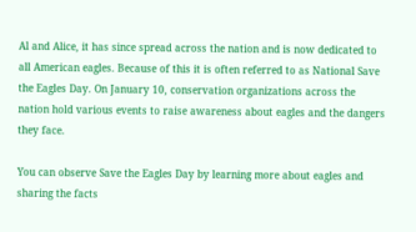Al and Alice, it has since spread across the nation and is now dedicated to all American eagles. Because of this it is often referred to as National Save the Eagles Day. On January 10, conservation organizations across the nation hold various events to raise awareness about eagles and the dangers they face.

You can observe Save the Eagles Day by learning more about eagles and sharing the facts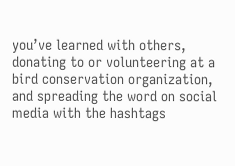you’ve learned with others, donating to or volunteering at a bird conservation organization, and spreading the word on social media with the hashtags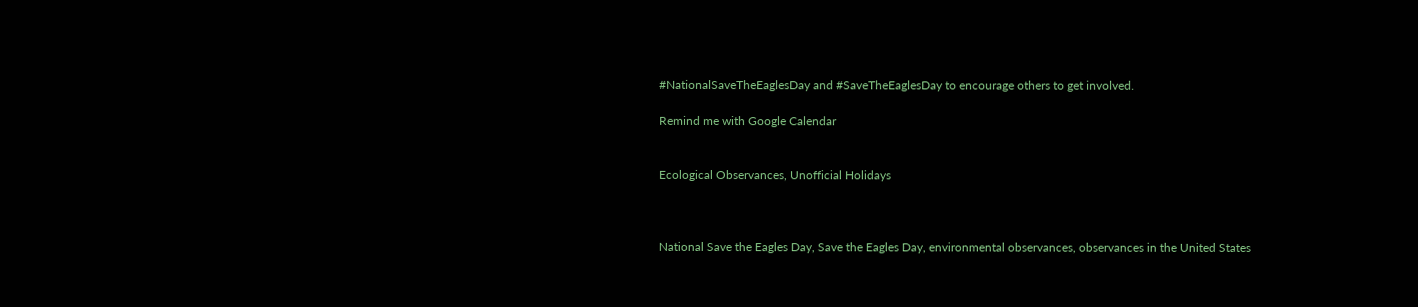#NationalSaveTheEaglesDay and #SaveTheEaglesDay to encourage others to get involved.

Remind me with Google Calendar


Ecological Observances, Unofficial Holidays



National Save the Eagles Day, Save the Eagles Day, environmental observances, observances in the United States